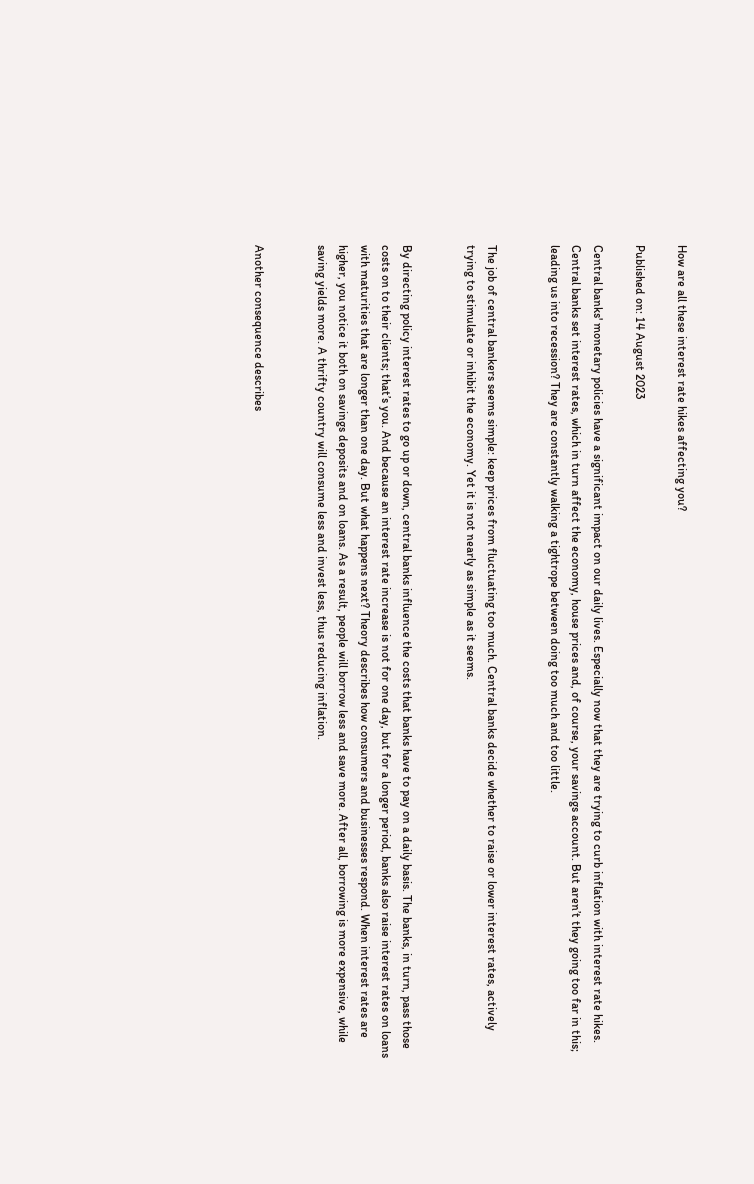How are all these interest rate hikes affecting you?

Published on: 14 August 2023

Central banks' monetary policies have a significant impact on our daily lives. Especially now that they are trying to curb inflation with interest rate hikes. Central banks set interest rates, which in turn affect the economy, house prices and, of course, your savings account. But aren’t they going too far in this; leading us into recession? They are constantly walking a tightrope between doing too much and too little.


The job of central bankers seems simple: keep prices from fluctuating too much. Central banks decide whether to raise or lower interest rates, actively trying to stimulate or inhibit the economy. Yet it is not nearly as simple as it seems.


By directing policy interest rates to go up or down, central banks influence the costs that banks have to pay on a daily basis. The banks, in turn, pass those costs on to their clients; that’s you. And because an interest rate increase is not for one day, but for a longer period, banks also raise interest rates on loans with maturities that are longer than one day. But what happens next? Theory describes how consumers and businesses respond. When interest rates are higher, you notice it both on savings deposits and on loans. As a result, people will borrow less and save more. After all, borrowing is more expensive, while saving yields more. A thrifty country will consume less and invest less, thus reducing inflation.


Another consequence describes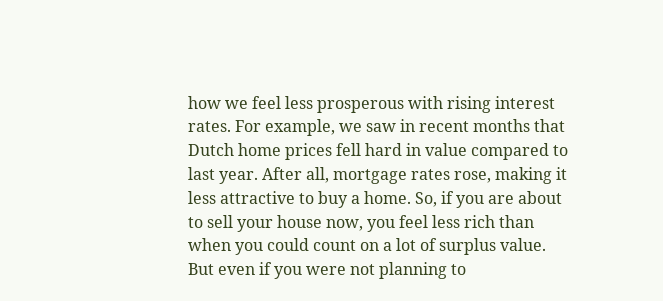how we feel less prosperous with rising interest rates. For example, we saw in recent months that Dutch home prices fell hard in value compared to last year. After all, mortgage rates rose, making it less attractive to buy a home. So, if you are about to sell your house now, you feel less rich than when you could count on a lot of surplus value. But even if you were not planning to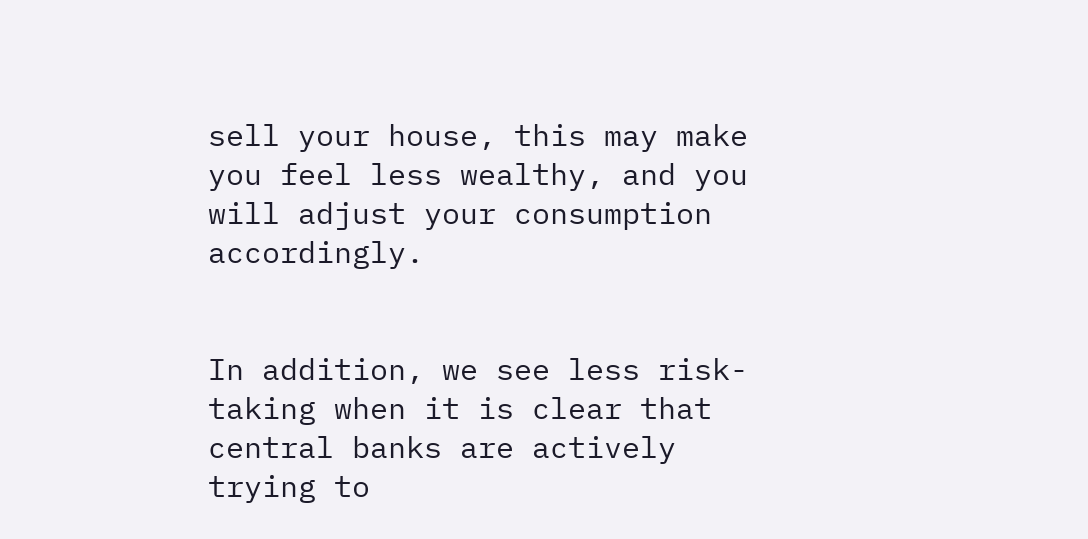sell your house, this may make you feel less wealthy, and you will adjust your consumption accordingly.


In addition, we see less risk-taking when it is clear that central banks are actively trying to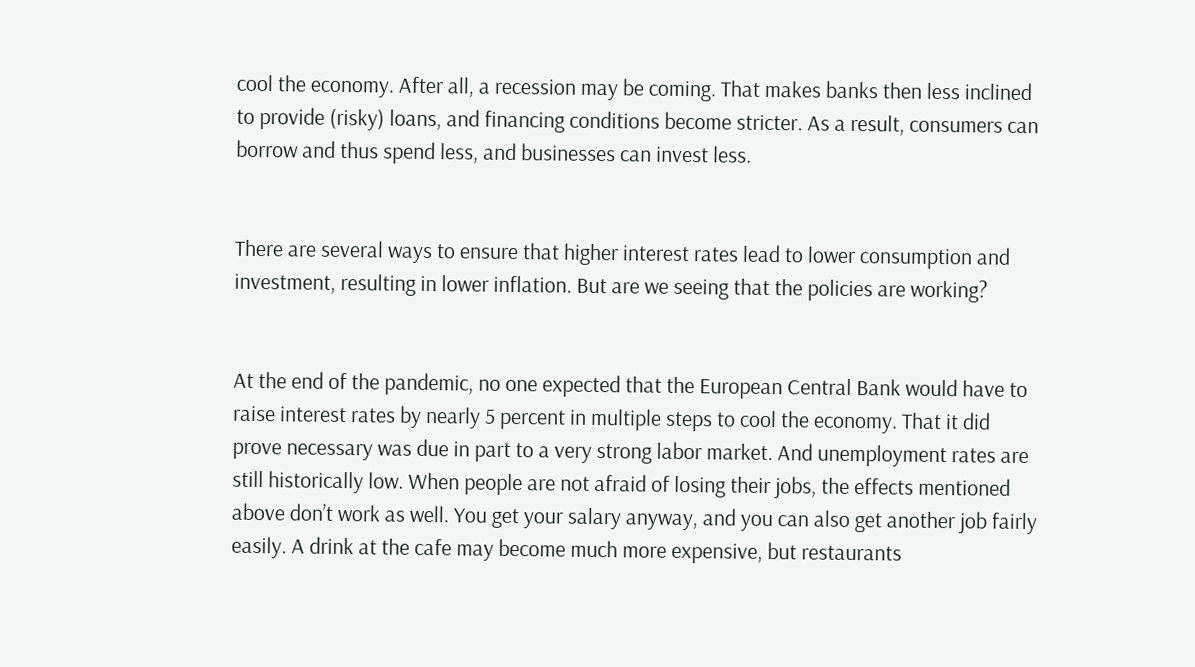cool the economy. After all, a recession may be coming. That makes banks then less inclined to provide (risky) loans, and financing conditions become stricter. As a result, consumers can borrow and thus spend less, and businesses can invest less.


There are several ways to ensure that higher interest rates lead to lower consumption and investment, resulting in lower inflation. But are we seeing that the policies are working?


At the end of the pandemic, no one expected that the European Central Bank would have to raise interest rates by nearly 5 percent in multiple steps to cool the economy. That it did prove necessary was due in part to a very strong labor market. And unemployment rates are still historically low. When people are not afraid of losing their jobs, the effects mentioned above don’t work as well. You get your salary anyway, and you can also get another job fairly easily. A drink at the cafe may become much more expensive, but restaurants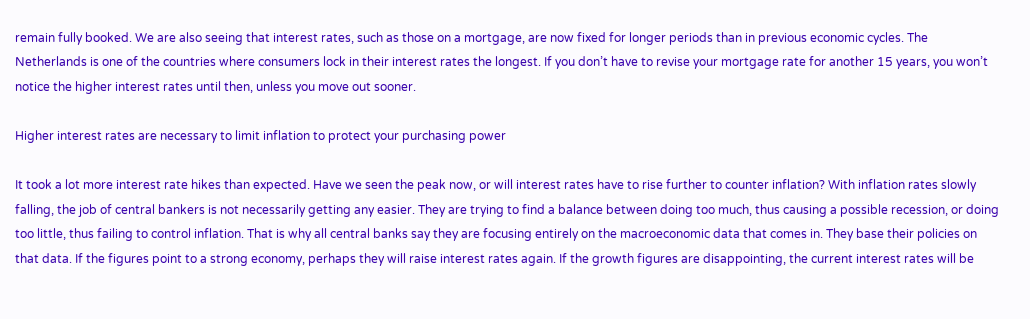remain fully booked. We are also seeing that interest rates, such as those on a mortgage, are now fixed for longer periods than in previous economic cycles. The Netherlands is one of the countries where consumers lock in their interest rates the longest. If you don’t have to revise your mortgage rate for another 15 years, you won’t notice the higher interest rates until then, unless you move out sooner.

Higher interest rates are necessary to limit inflation to protect your purchasing power

It took a lot more interest rate hikes than expected. Have we seen the peak now, or will interest rates have to rise further to counter inflation? With inflation rates slowly falling, the job of central bankers is not necessarily getting any easier. They are trying to find a balance between doing too much, thus causing a possible recession, or doing too little, thus failing to control inflation. That is why all central banks say they are focusing entirely on the macroeconomic data that comes in. They base their policies on that data. If the figures point to a strong economy, perhaps they will raise interest rates again. If the growth figures are disappointing, the current interest rates will be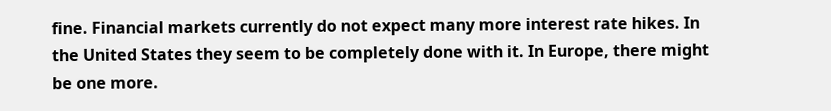fine. Financial markets currently do not expect many more interest rate hikes. In the United States they seem to be completely done with it. In Europe, there might be one more.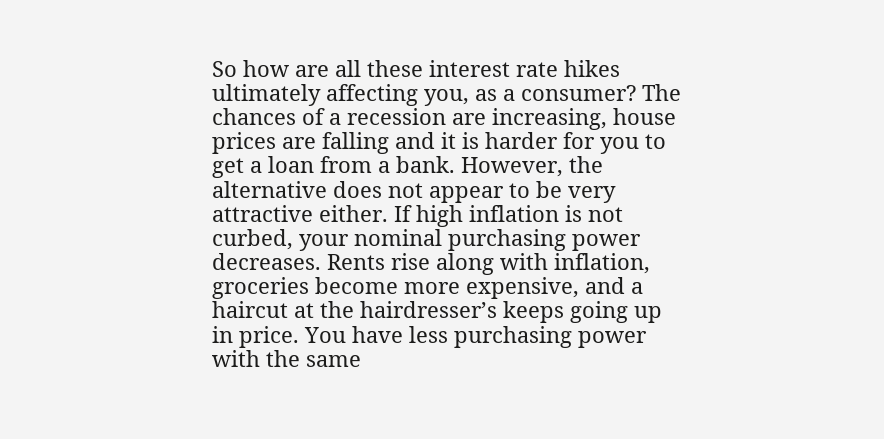So how are all these interest rate hikes ultimately affecting you, as a consumer? The chances of a recession are increasing, house prices are falling and it is harder for you to get a loan from a bank. However, the alternative does not appear to be very attractive either. If high inflation is not curbed, your nominal purchasing power decreases. Rents rise along with inflation, groceries become more expensive, and a haircut at the hairdresser’s keeps going up in price. You have less purchasing power with the same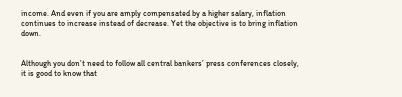income. And even if you are amply compensated by a higher salary, inflation continues to increase instead of decrease. Yet the objective is to bring inflation down.


Although you don’t need to follow all central bankers’ press conferences closely, it is good to know that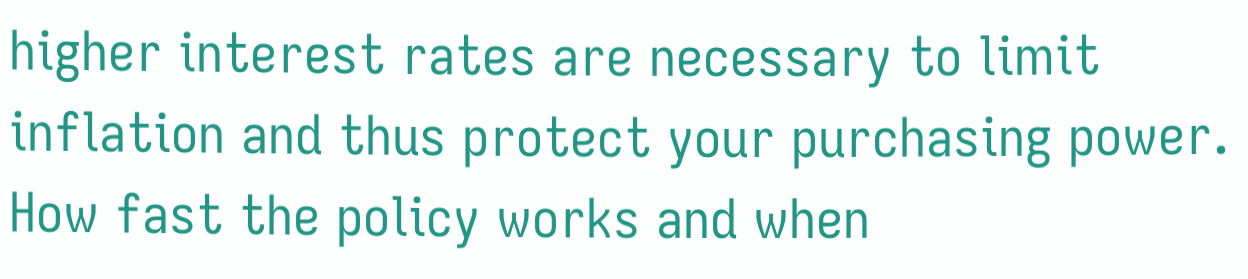higher interest rates are necessary to limit inflation and thus protect your purchasing power. How fast the policy works and when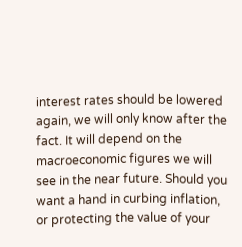interest rates should be lowered again, we will only know after the fact. It will depend on the macroeconomic figures we will see in the near future. Should you want a hand in curbing inflation, or protecting the value of your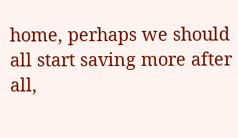home, perhaps we should all start saving more after all,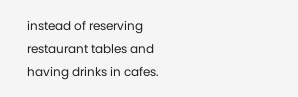instead of reserving restaurant tables and having drinks in cafes.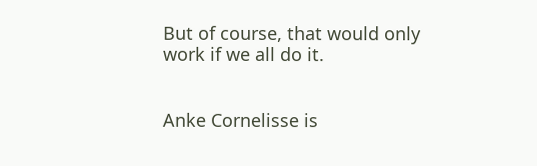But of course, that would only work if we all do it.


Anke Cornelisse is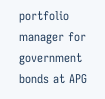portfolio manager for government bonds at APG